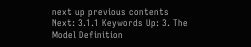next up previous contents
Next: 3.1.1 Keywords Up: 3. The Model Definition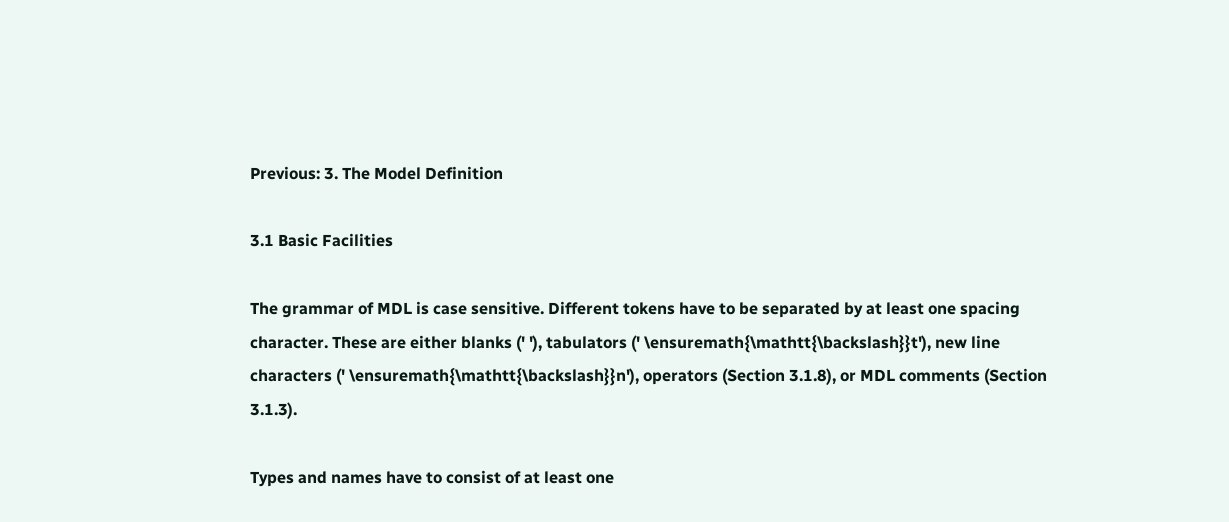Previous: 3. The Model Definition

3.1 Basic Facilities

The grammar of MDL is case sensitive. Different tokens have to be separated by at least one spacing character. These are either blanks (' '), tabulators (' \ensuremath{\mathtt{\backslash}}t'), new line characters (' \ensuremath{\mathtt{\backslash}}n'), operators (Section 3.1.8), or MDL comments (Section 3.1.3).

Types and names have to consist of at least one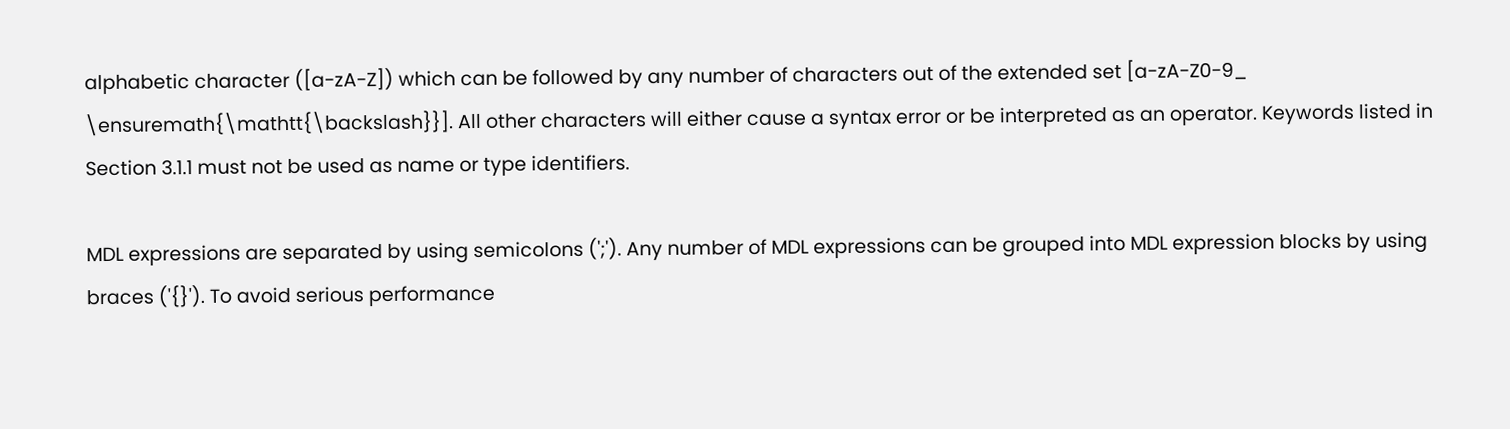alphabetic character ([a-zA-Z]) which can be followed by any number of characters out of the extended set [a-zA-Z0-9_ \ensuremath{\mathtt{\backslash}}]. All other characters will either cause a syntax error or be interpreted as an operator. Keywords listed in Section 3.1.1 must not be used as name or type identifiers.

MDL expressions are separated by using semicolons (';'). Any number of MDL expressions can be grouped into MDL expression blocks by using braces ('{}'). To avoid serious performance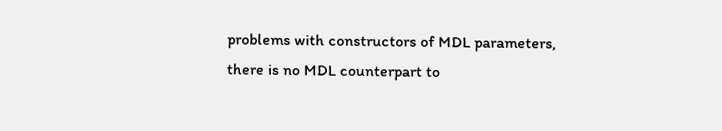problems with constructors of MDL parameters, there is no MDL counterpart to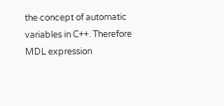the concept of automatic variables in C++. Therefore MDL expression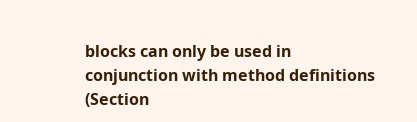blocks can only be used in conjunction with method definitions (Section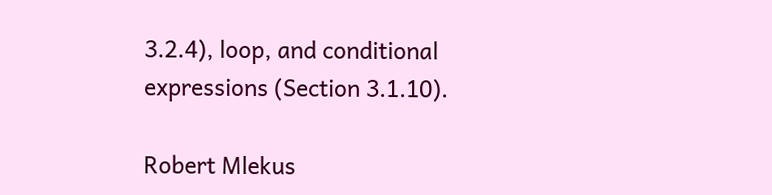3.2.4), loop, and conditional expressions (Section 3.1.10).

Robert Mlekus